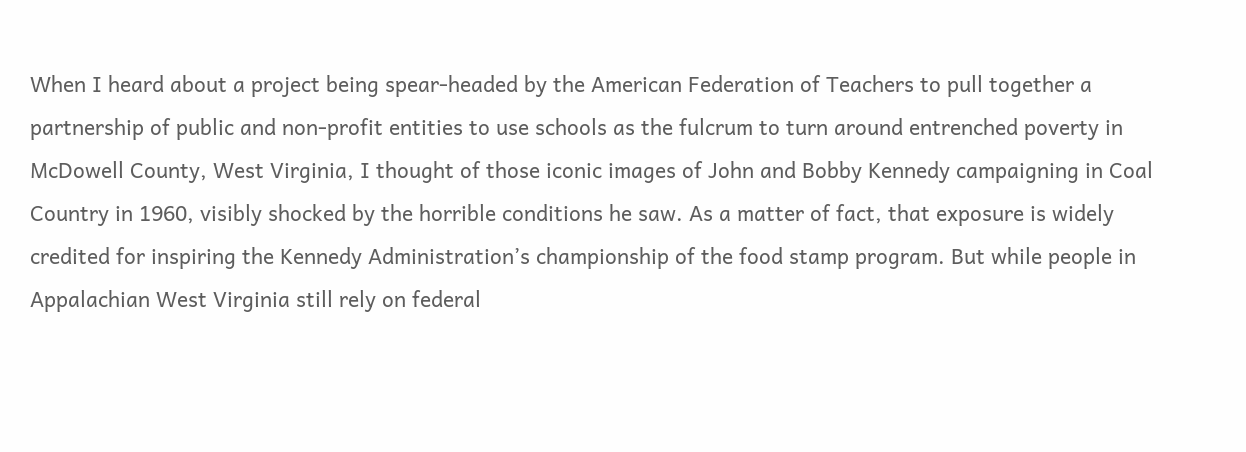When I heard about a project being spear-headed by the American Federation of Teachers to pull together a partnership of public and non-profit entities to use schools as the fulcrum to turn around entrenched poverty in McDowell County, West Virginia, I thought of those iconic images of John and Bobby Kennedy campaigning in Coal Country in 1960, visibly shocked by the horrible conditions he saw. As a matter of fact, that exposure is widely credited for inspiring the Kennedy Administration’s championship of the food stamp program. But while people in Appalachian West Virginia still rely on federal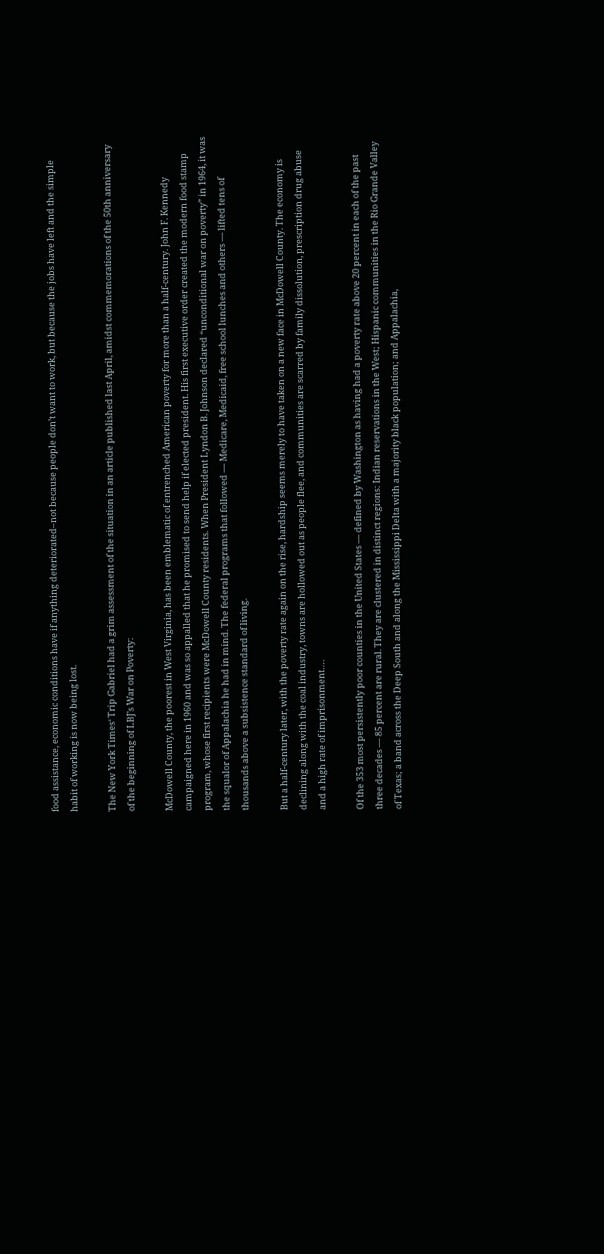food assistance, economic conditions have if anything deteriorated–not because people don’t want to work, but because the jobs have left and the simple habit of working is now being lost.

The New York Times‘ Trip Gabriel had a grim assessment of the situation in an article published last April, amidst commemorations of the 50th anniversary of the beginning of LBJ’s War on Poverty:

McDowell County, the poorest in West Virginia, has been emblematic of entrenched American poverty for more than a half-century. John F. Kennedy campaigned here in 1960 and was so appalled that he promised to send help if elected president. His first executive order created the modern food stamp program, whose first recipients were McDowell County residents. When President Lyndon B. Johnson declared “unconditional war on poverty” in 1964, it was the squalor of Appalachia he had in mind. The federal programs that followed — Medicare, Medicaid, free school lunches and others — lifted tens of thousands above a subsistence standard of living.

But a half-century later, with the poverty rate again on the rise, hardship seems merely to have taken on a new face in McDowell County. The economy is declining along with the coal industry, towns are hollowed out as people flee, and communities are scarred by family dissolution, prescription drug abuse and a high rate of imprisonment….

Of the 353 most persistently poor counties in the United States — defined by Washington as having had a poverty rate above 20 percent in each of the past three decades — 85 percent are rural. They are clustered in distinct regions: Indian reservations in the West; Hispanic communities in the Rio Grande Valley of Texas; a band across the Deep South and along the Mississippi Delta with a majority black population; and Appalachia,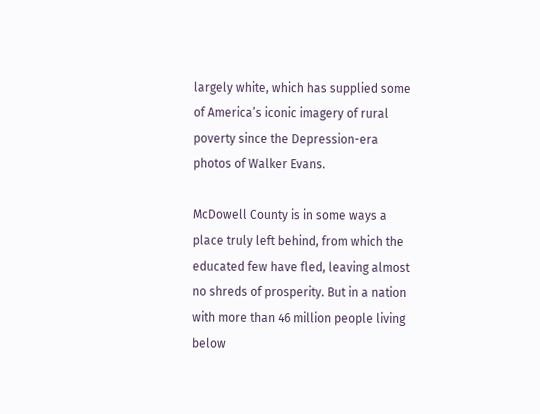largely white, which has supplied some of America’s iconic imagery of rural poverty since the Depression-era photos of Walker Evans.

McDowell County is in some ways a place truly left behind, from which the educated few have fled, leaving almost no shreds of prosperity. But in a nation with more than 46 million people living below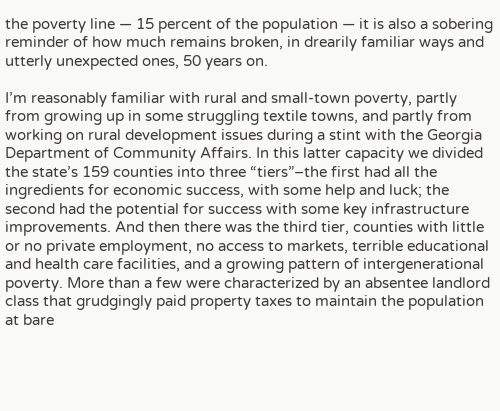the poverty line — 15 percent of the population — it is also a sobering reminder of how much remains broken, in drearily familiar ways and utterly unexpected ones, 50 years on.

I’m reasonably familiar with rural and small-town poverty, partly from growing up in some struggling textile towns, and partly from working on rural development issues during a stint with the Georgia Department of Community Affairs. In this latter capacity we divided the state’s 159 counties into three “tiers”–the first had all the ingredients for economic success, with some help and luck; the second had the potential for success with some key infrastructure improvements. And then there was the third tier, counties with little or no private employment, no access to markets, terrible educational and health care facilities, and a growing pattern of intergenerational poverty. More than a few were characterized by an absentee landlord class that grudgingly paid property taxes to maintain the population at bare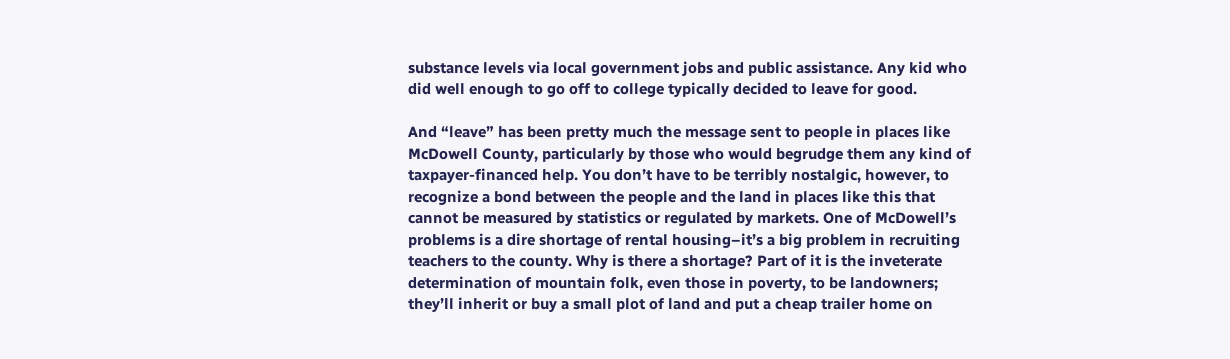substance levels via local government jobs and public assistance. Any kid who did well enough to go off to college typically decided to leave for good.

And “leave” has been pretty much the message sent to people in places like McDowell County, particularly by those who would begrudge them any kind of taxpayer-financed help. You don’t have to be terribly nostalgic, however, to recognize a bond between the people and the land in places like this that cannot be measured by statistics or regulated by markets. One of McDowell’s problems is a dire shortage of rental housing–it’s a big problem in recruiting teachers to the county. Why is there a shortage? Part of it is the inveterate determination of mountain folk, even those in poverty, to be landowners; they’ll inherit or buy a small plot of land and put a cheap trailer home on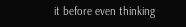it before even thinking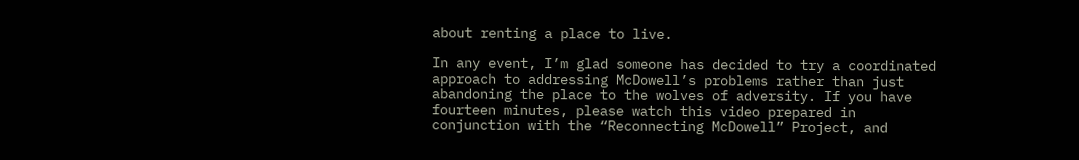about renting a place to live.

In any event, I’m glad someone has decided to try a coordinated approach to addressing McDowell’s problems rather than just abandoning the place to the wolves of adversity. If you have fourteen minutes, please watch this video prepared in conjunction with the “Reconnecting McDowell” Project, and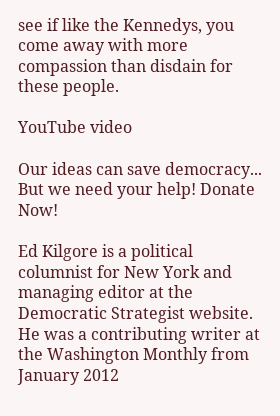see if like the Kennedys, you come away with more compassion than disdain for these people.

YouTube video

Our ideas can save democracy... But we need your help! Donate Now!

Ed Kilgore is a political columnist for New York and managing editor at the Democratic Strategist website. He was a contributing writer at the Washington Monthly from January 2012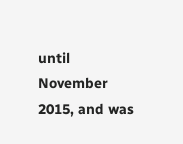until November 2015, and was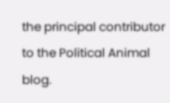the principal contributor to the Political Animal blog.